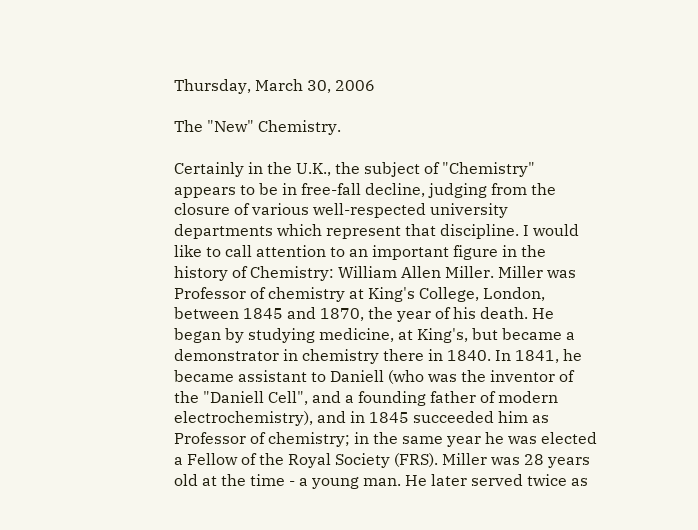Thursday, March 30, 2006

The "New" Chemistry.

Certainly in the U.K., the subject of "Chemistry" appears to be in free-fall decline, judging from the closure of various well-respected university departments which represent that discipline. I would like to call attention to an important figure in the history of Chemistry: William Allen Miller. Miller was Professor of chemistry at King's College, London, between 1845 and 1870, the year of his death. He began by studying medicine, at King's, but became a demonstrator in chemistry there in 1840. In 1841, he became assistant to Daniell (who was the inventor of the "Daniell Cell", and a founding father of modern electrochemistry), and in 1845 succeeded him as Professor of chemistry; in the same year he was elected a Fellow of the Royal Society (FRS). Miller was 28 years old at the time - a young man. He later served twice as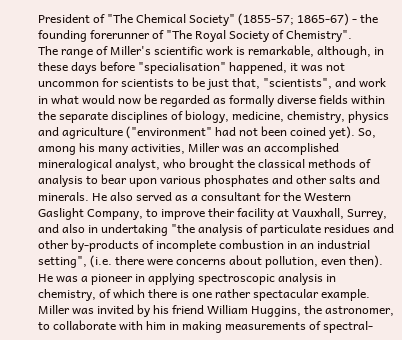President of "The Chemical Society" (1855-57; 1865-67) - the founding forerunner of "The Royal Society of Chemistry".
The range of Miller's scientific work is remarkable, although, in these days before "specialisation" happened, it was not uncommon for scientists to be just that, "scientists", and work in what would now be regarded as formally diverse fields within the separate disciplines of biology, medicine, chemistry, physics and agriculture ("environment" had not been coined yet). So, among his many activities, Miller was an accomplished mineralogical analyst, who brought the classical methods of analysis to bear upon various phosphates and other salts and minerals. He also served as a consultant for the Western Gaslight Company, to improve their facility at Vauxhall, Surrey, and also in undertaking "the analysis of particulate residues and other by-products of incomplete combustion in an industrial setting", (i.e. there were concerns about pollution, even then).
He was a pioneer in applying spectroscopic analysis in chemistry, of which there is one rather spectacular example. Miller was invited by his friend William Huggins, the astronomer, to collaborate with him in making measurements of spectral-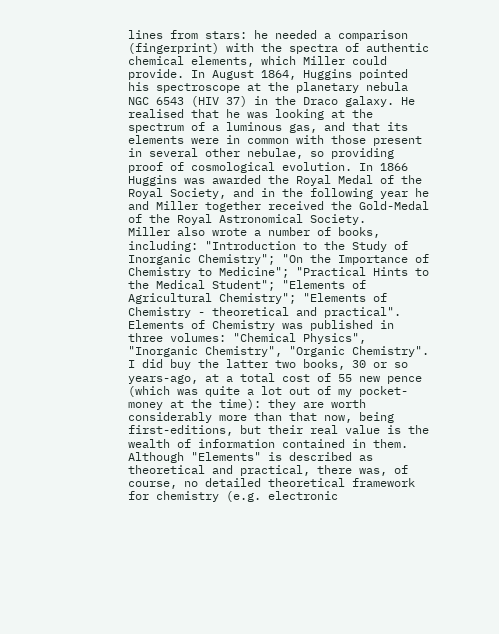lines from stars: he needed a comparison (fingerprint) with the spectra of authentic chemical elements, which Miller could provide. In August 1864, Huggins pointed his spectroscope at the planetary nebula NGC 6543 (HIV 37) in the Draco galaxy. He realised that he was looking at the spectrum of a luminous gas, and that its elements were in common with those present in several other nebulae, so providing proof of cosmological evolution. In 1866 Huggins was awarded the Royal Medal of the Royal Society, and in the following year he and Miller together received the Gold-Medal of the Royal Astronomical Society.
Miller also wrote a number of books, including: "Introduction to the Study of Inorganic Chemistry"; "On the Importance of Chemistry to Medicine"; "Practical Hints to the Medical Student"; "Elements of Agricultural Chemistry"; "Elements of Chemistry - theoretical and practical". Elements of Chemistry was published in three volumes: "Chemical Physics", "Inorganic Chemistry", "Organic Chemistry". I did buy the latter two books, 30 or so years-ago, at a total cost of 55 new pence (which was quite a lot out of my pocket-money at the time): they are worth considerably more than that now, being first-editions, but their real value is the wealth of information contained in them. Although "Elements" is described as theoretical and practical, there was, of course, no detailed theoretical framework for chemistry (e.g. electronic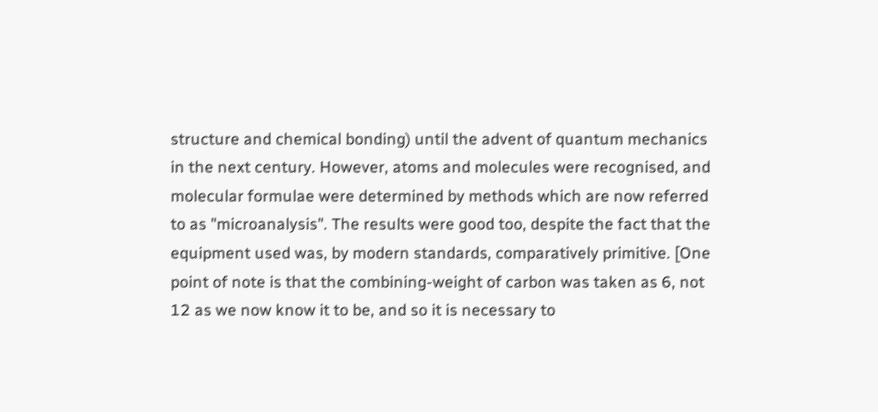structure and chemical bonding) until the advent of quantum mechanics in the next century. However, atoms and molecules were recognised, and molecular formulae were determined by methods which are now referred to as "microanalysis". The results were good too, despite the fact that the equipment used was, by modern standards, comparatively primitive. [One point of note is that the combining-weight of carbon was taken as 6, not 12 as we now know it to be, and so it is necessary to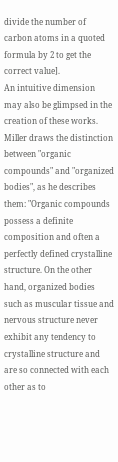divide the number of carbon atoms in a quoted formula by 2 to get the correct value].
An intuitive dimension may also be glimpsed in the creation of these works. Miller draws the distinction between "organic compounds" and "organized bodies", as he describes them: "Organic compounds possess a definite composition and often a perfectly defined crystalline structure. On the other hand, organized bodies such as muscular tissue and nervous structure never exhibit any tendency to crystalline structure and are so connected with each other as to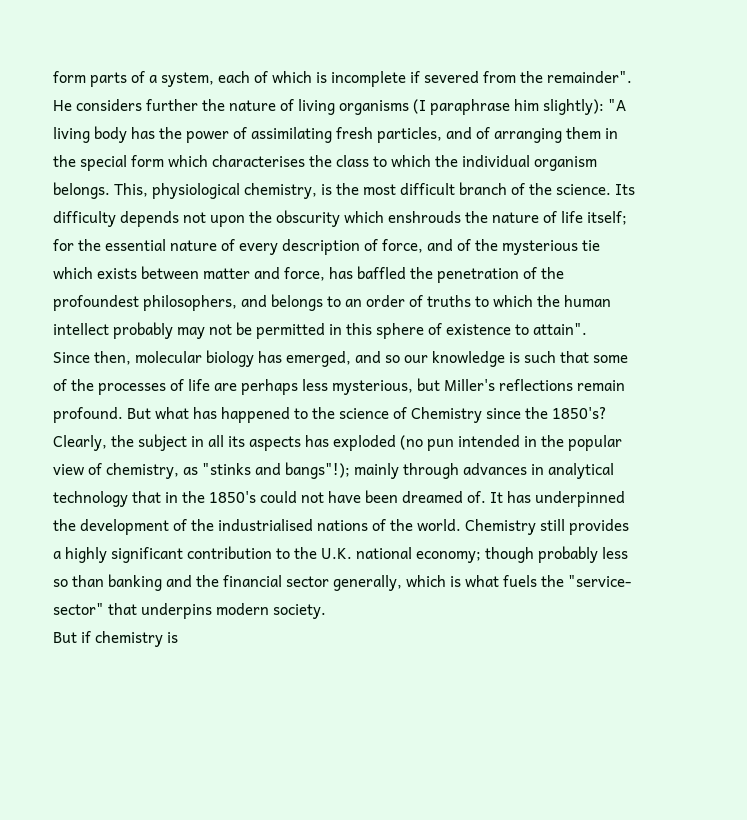form parts of a system, each of which is incomplete if severed from the remainder".
He considers further the nature of living organisms (I paraphrase him slightly): "A living body has the power of assimilating fresh particles, and of arranging them in the special form which characterises the class to which the individual organism belongs. This, physiological chemistry, is the most difficult branch of the science. Its difficulty depends not upon the obscurity which enshrouds the nature of life itself; for the essential nature of every description of force, and of the mysterious tie which exists between matter and force, has baffled the penetration of the profoundest philosophers, and belongs to an order of truths to which the human intellect probably may not be permitted in this sphere of existence to attain".
Since then, molecular biology has emerged, and so our knowledge is such that some of the processes of life are perhaps less mysterious, but Miller's reflections remain profound. But what has happened to the science of Chemistry since the 1850's? Clearly, the subject in all its aspects has exploded (no pun intended in the popular view of chemistry, as "stinks and bangs"!); mainly through advances in analytical technology that in the 1850's could not have been dreamed of. It has underpinned the development of the industrialised nations of the world. Chemistry still provides a highly significant contribution to the U.K. national economy; though probably less so than banking and the financial sector generally, which is what fuels the "service-sector" that underpins modern society.
But if chemistry is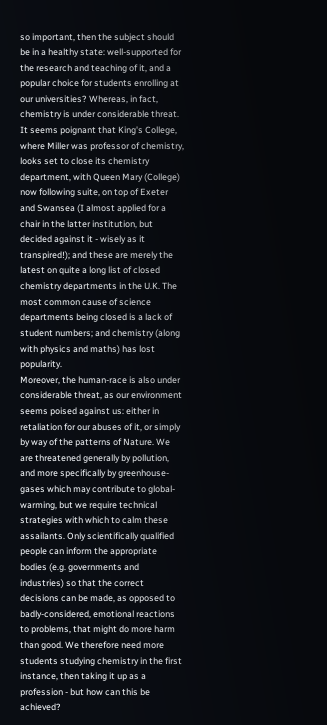so important, then the subject should be in a healthy state: well-supported for the research and teaching of it, and a popular choice for students enrolling at our universities? Whereas, in fact, chemistry is under considerable threat. It seems poignant that King's College, where Miller was professor of chemistry, looks set to close its chemistry department, with Queen Mary (College) now following suite, on top of Exeter and Swansea (I almost applied for a chair in the latter institution, but decided against it - wisely as it transpired!); and these are merely the latest on quite a long list of closed chemistry departments in the U.K. The most common cause of science departments being closed is a lack of student numbers; and chemistry (along with physics and maths) has lost popularity.
Moreover, the human-race is also under considerable threat, as our environment seems poised against us: either in retaliation for our abuses of it, or simply by way of the patterns of Nature. We are threatened generally by pollution, and more specifically by greenhouse-gases which may contribute to global-warming, but we require technical strategies with which to calm these assailants. Only scientifically qualified people can inform the appropriate bodies (e.g. governments and industries) so that the correct decisions can be made, as opposed to badly-considered, emotional reactions to problems, that might do more harm than good. We therefore need more students studying chemistry in the first instance, then taking it up as a profession - but how can this be achieved?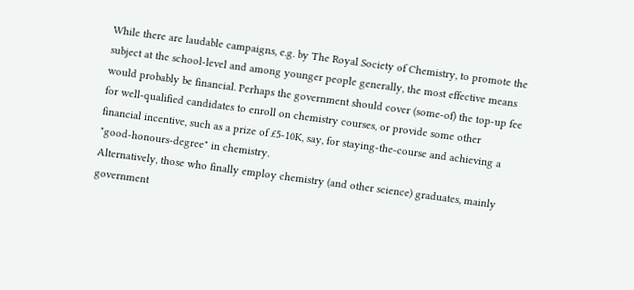While there are laudable campaigns, e.g. by The Royal Society of Chemistry, to promote the subject at the school-level and among younger people generally, the most effective means would probably be financial. Perhaps the government should cover (some-of) the top-up fee for well-qualified candidates to enroll on chemistry courses, or provide some other financial incentive, such as a prize of £5-10K, say, for staying-the-course and achieving a "good-honours-degree" in chemistry.
Alternatively, those who finally employ chemistry (and other science) graduates, mainly government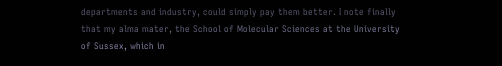departments and industry, could simply pay them better. I note finally that my alma mater, the School of Molecular Sciences at the University of Sussex, which in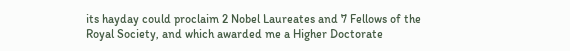its hayday could proclaim 2 Nobel Laureates and 7 Fellows of the Royal Society, and which awarded me a Higher Doctorate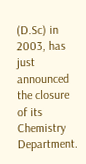(D.Sc) in 2003, has just announced the closure of its Chemistry Department.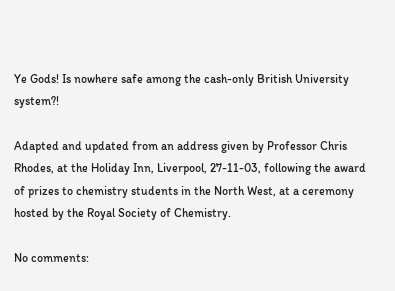Ye Gods! Is nowhere safe among the cash-only British University system?!

Adapted and updated from an address given by Professor Chris Rhodes, at the Holiday Inn, Liverpool, 27-11-03, following the award of prizes to chemistry students in the North West, at a ceremony hosted by the Royal Society of Chemistry.

No comments: